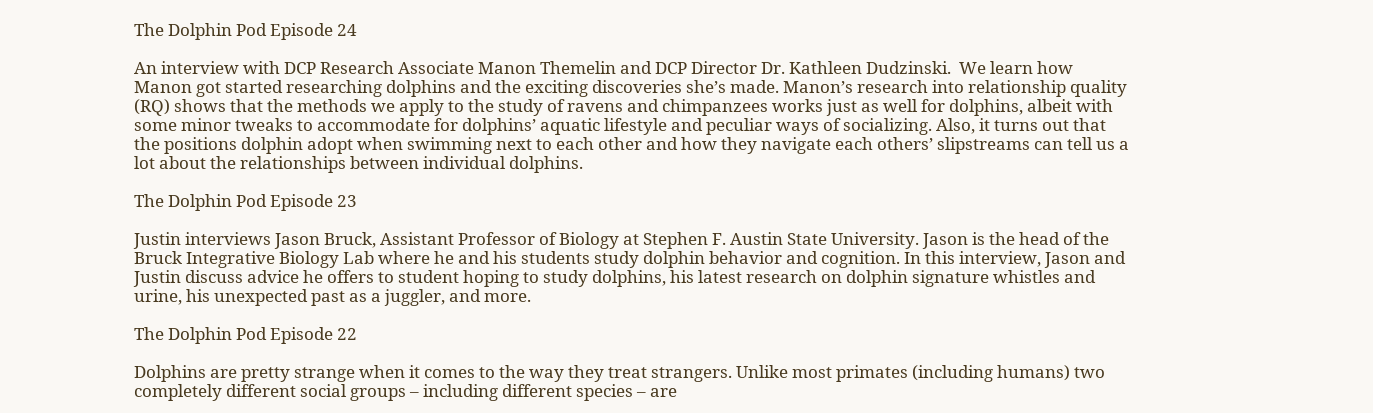The Dolphin Pod Episode 24

An interview with DCP Research Associate Manon Themelin and DCP Director Dr. Kathleen Dudzinski.  We learn how Manon got started researching dolphins and the exciting discoveries she’s made. Manon’s research into relationship quality (RQ) shows that the methods we apply to the study of ravens and chimpanzees works just as well for dolphins, albeit with some minor tweaks to accommodate for dolphins’ aquatic lifestyle and peculiar ways of socializing. Also, it turns out that the positions dolphin adopt when swimming next to each other and how they navigate each others’ slipstreams can tell us a lot about the relationships between individual dolphins.

The Dolphin Pod Episode 23

Justin interviews Jason Bruck, Assistant Professor of Biology at Stephen F. Austin State University. Jason is the head of the Bruck Integrative Biology Lab where he and his students study dolphin behavior and cognition. In this interview, Jason and Justin discuss advice he offers to student hoping to study dolphins, his latest research on dolphin signature whistles and urine, his unexpected past as a juggler, and more.

The Dolphin Pod Episode 22

Dolphins are pretty strange when it comes to the way they treat strangers. Unlike most primates (including humans) two completely different social groups – including different species – are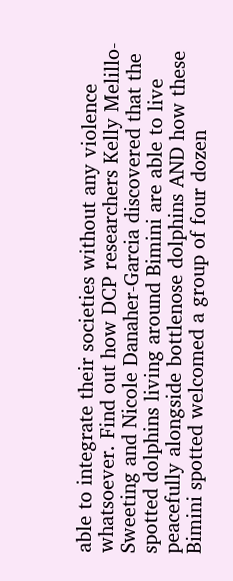able to integrate their societies without any violence whatsoever. Find out how DCP researchers Kelly Melillo-Sweeting and Nicole Danaher-Garcia discovered that the spotted dolphins living around Bimini are able to live peacefully alongside bottlenose dolphins AND how these Bimini spotted welcomed a group of four dozen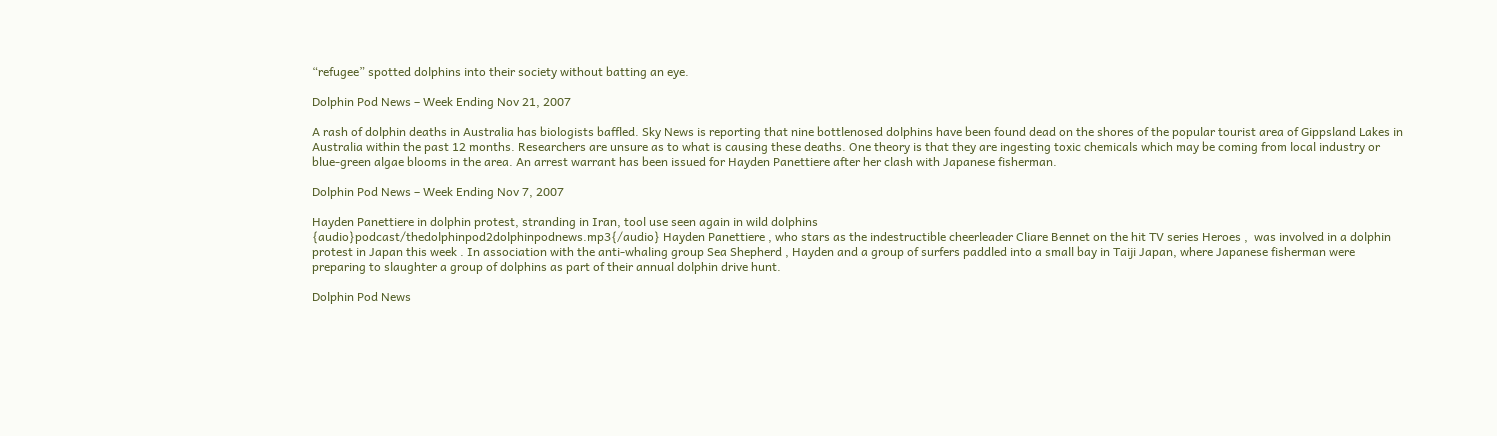“refugee” spotted dolphins into their society without batting an eye.

Dolphin Pod News – Week Ending Nov 21, 2007

A rash of dolphin deaths in Australia has biologists baffled. Sky News is reporting that nine bottlenosed dolphins have been found dead on the shores of the popular tourist area of Gippsland Lakes in Australia within the past 12 months. Researchers are unsure as to what is causing these deaths. One theory is that they are ingesting toxic chemicals which may be coming from local industry or blue-green algae blooms in the area. An arrest warrant has been issued for Hayden Panettiere after her clash with Japanese fisherman.

Dolphin Pod News – Week Ending Nov 7, 2007

Hayden Panettiere in dolphin protest, stranding in Iran, tool use seen again in wild dolphins
{audio}podcast/thedolphinpod2dolphinpodnews.mp3{/audio} Hayden Panettiere , who stars as the indestructible cheerleader Cliare Bennet on the hit TV series Heroes ,  was involved in a dolphin protest in Japan this week . In association with the anti-whaling group Sea Shepherd , Hayden and a group of surfers paddled into a small bay in Taiji Japan, where Japanese fisherman were preparing to slaughter a group of dolphins as part of their annual dolphin drive hunt.

Dolphin Pod News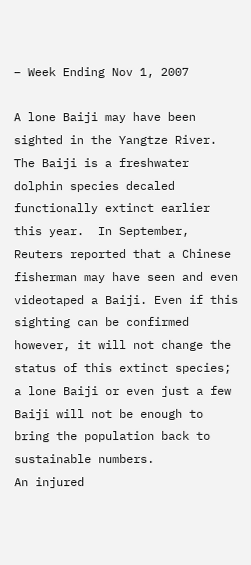– Week Ending Nov 1, 2007

A lone Baiji may have been sighted in the Yangtze River. The Baiji is a freshwater dolphin species decaled functionally extinct earlier this year.  In September, Reuters reported that a Chinese fisherman may have seen and even videotaped a Baiji. Even if this sighting can be confirmed however, it will not change the status of this extinct species; a lone Baiji or even just a few Baiji will not be enough to bring the population back to sustainable numbers.
An injured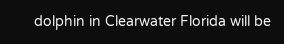dolphin in Clearwater Florida will be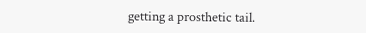getting a prosthetic tail.